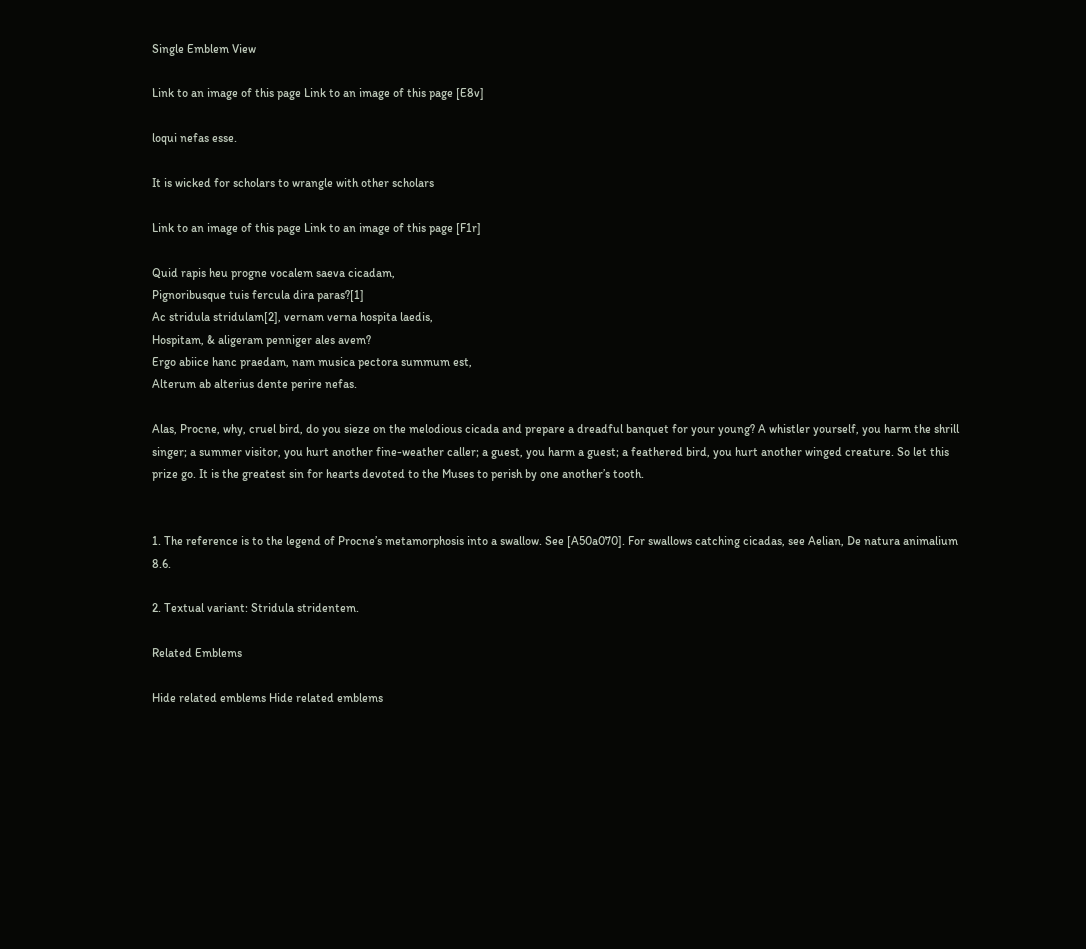Single Emblem View

Link to an image of this page Link to an image of this page [E8v]

loqui nefas esse.

It is wicked for scholars to wrangle with other scholars

Link to an image of this page Link to an image of this page [F1r]

Quid rapis heu progne vocalem saeva cicadam,
Pignoribusque tuis fercula dira paras?[1]
Ac stridula stridulam[2], vernam verna hospita laedis,
Hospitam, & aligeram penniger ales avem?
Ergo abiice hanc praedam, nam musica pectora summum est,
Alterum ab alterius dente perire nefas.

Alas, Procne, why, cruel bird, do you sieze on the melodious cicada and prepare a dreadful banquet for your young? A whistler yourself, you harm the shrill singer; a summer visitor, you hurt another fine-weather caller; a guest, you harm a guest; a feathered bird, you hurt another winged creature. So let this prize go. It is the greatest sin for hearts devoted to the Muses to perish by one another’s tooth.


1. The reference is to the legend of Procne’s metamorphosis into a swallow. See [A50a070]. For swallows catching cicadas, see Aelian, De natura animalium 8.6.

2. Textual variant: Stridula stridentem.

Related Emblems

Hide related emblems Hide related emblems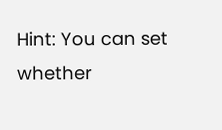Hint: You can set whether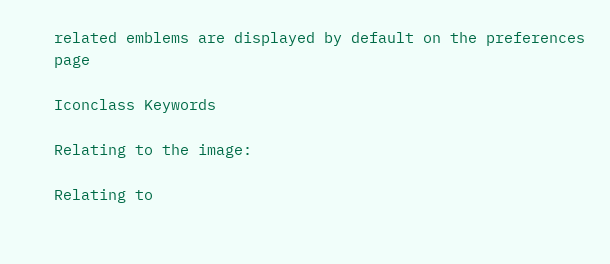related emblems are displayed by default on the preferences page

Iconclass Keywords

Relating to the image:

Relating to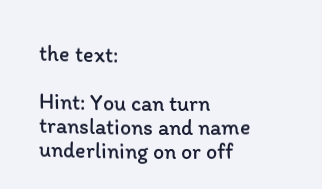the text:

Hint: You can turn translations and name underlining on or off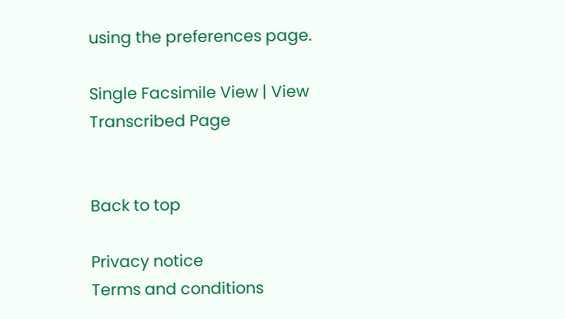using the preferences page.

Single Facsimile View | View Transcribed Page


Back to top

Privacy notice
Terms and conditions